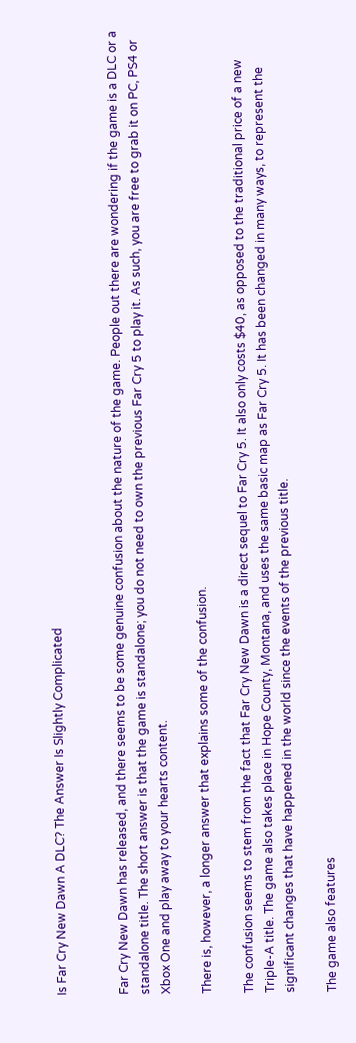Is Far Cry New Dawn A DLC? The Answer Is Slightly Complicated


Far Cry New Dawn has released, and there seems to be some genuine confusion about the nature of the game. People out there are wondering if the game is a DLC or a standalone title. The short answer is that the game is standalone; you do not need to own the previous Far Cry 5 to play it. As such, you are free to grab it on PC, PS4 or Xbox One and play away to your hearts content.

There is, however, a longer answer that explains some of the confusion.

The confusion seems to stem from the fact that Far Cry New Dawn is a direct sequel to Far Cry 5. It also only costs $40, as opposed to the traditional price of a new Triple-A title. The game also takes place in Hope County, Montana, and uses the same basic map as Far Cry 5. It has been changed in many ways, to represent the significant changes that have happened in the world since the events of the previous title.

The game also features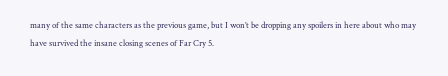many of the same characters as the previous game, but I won’t be dropping any spoilers in here about who may have survived the insane closing scenes of Far Cry 5.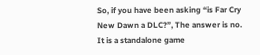So, if you have been asking “is Far Cry New Dawn a DLC?”, The answer is no. It is a standalone game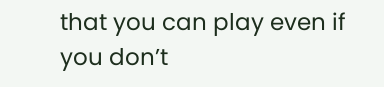that you can play even if you don’t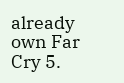already own Far Cry 5.